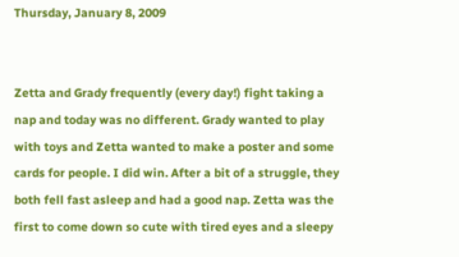Thursday, January 8, 2009


Zetta and Grady frequently (every day!) fight taking a nap and today was no different. Grady wanted to play with toys and Zetta wanted to make a poster and some cards for people. I did win. After a bit of a struggle, they both fell fast asleep and had a good nap. Zetta was the first to come down so cute with tired eyes and a sleepy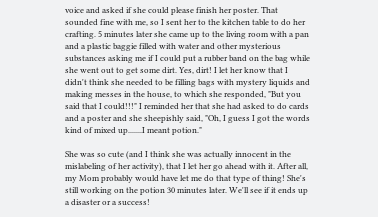voice and asked if she could please finish her poster. That sounded fine with me, so I sent her to the kitchen table to do her crafting. 5 minutes later she came up to the living room with a pan and a plastic baggie filled with water and other mysterious substances asking me if I could put a rubber band on the bag while she went out to get some dirt. Yes, dirt! I let her know that I didn't think she needed to be filling bags with mystery liquids and making messes in the house, to which she responded, "But you said that I could!!!" I reminded her that she had asked to do cards and a poster and she sheepishly said, "Oh, I guess I got the words kind of mixed up.......I meant potion."

She was so cute (and I think she was actually innocent in the mislabeling of her activity), that I let her go ahead with it. After all, my Mom probably would have let me do that type of thing! She's still working on the potion 30 minutes later. We'll see if it ends up a disaster or a success!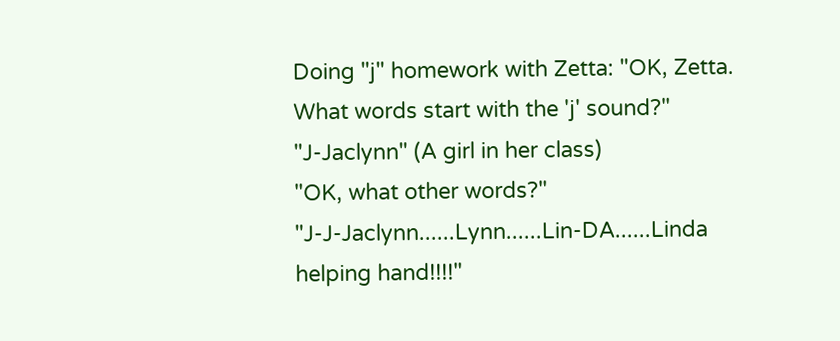Doing "j" homework with Zetta: "OK, Zetta. What words start with the 'j' sound?"
"J-Jaclynn" (A girl in her class)
"OK, what other words?"
"J-J-Jaclynn......Lynn......Lin-DA......Linda helping hand!!!!"